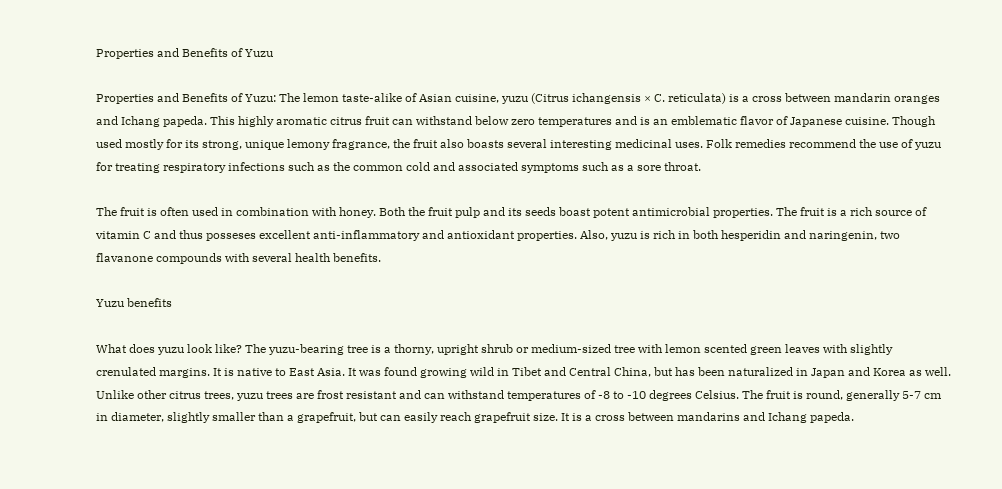Properties and Benefits of Yuzu

Properties and Benefits of Yuzu: The lemon taste-alike of Asian cuisine, yuzu (Citrus ichangensis × C. reticulata) is a cross between mandarin oranges and Ichang papeda. This highly aromatic citrus fruit can withstand below zero temperatures and is an emblematic flavor of Japanese cuisine. Though used mostly for its strong, unique lemony fragrance, the fruit also boasts several interesting medicinal uses. Folk remedies recommend the use of yuzu for treating respiratory infections such as the common cold and associated symptoms such as a sore throat.

The fruit is often used in combination with honey. Both the fruit pulp and its seeds boast potent antimicrobial properties. The fruit is a rich source of vitamin C and thus posseses excellent anti-inflammatory and antioxidant properties. Also, yuzu is rich in both hesperidin and naringenin, two flavanone compounds with several health benefits.

Yuzu benefits

What does yuzu look like? The yuzu-bearing tree is a thorny, upright shrub or medium-sized tree with lemon scented green leaves with slightly crenulated margins. It is native to East Asia. It was found growing wild in Tibet and Central China, but has been naturalized in Japan and Korea as well. Unlike other citrus trees, yuzu trees are frost resistant and can withstand temperatures of -8 to -10 degrees Celsius. The fruit is round, generally 5-7 cm in diameter, slightly smaller than a grapefruit, but can easily reach grapefruit size. It is a cross between mandarins and Ichang papeda.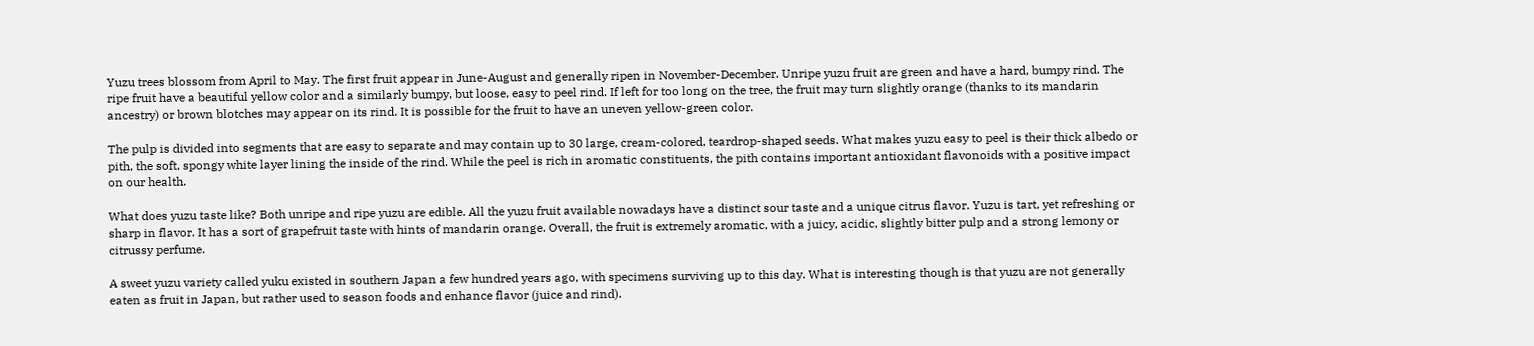Yuzu trees blossom from April to May. The first fruit appear in June-August and generally ripen in November-December. Unripe yuzu fruit are green and have a hard, bumpy rind. The ripe fruit have a beautiful yellow color and a similarly bumpy, but loose, easy to peel rind. If left for too long on the tree, the fruit may turn slightly orange (thanks to its mandarin ancestry) or brown blotches may appear on its rind. It is possible for the fruit to have an uneven yellow-green color.

The pulp is divided into segments that are easy to separate and may contain up to 30 large, cream-colored, teardrop-shaped seeds. What makes yuzu easy to peel is their thick albedo or pith, the soft, spongy white layer lining the inside of the rind. While the peel is rich in aromatic constituents, the pith contains important antioxidant flavonoids with a positive impact on our health.

What does yuzu taste like? Both unripe and ripe yuzu are edible. All the yuzu fruit available nowadays have a distinct sour taste and a unique citrus flavor. Yuzu is tart, yet refreshing or sharp in flavor. It has a sort of grapefruit taste with hints of mandarin orange. Overall, the fruit is extremely aromatic, with a juicy, acidic, slightly bitter pulp and a strong lemony or citrussy perfume.

A sweet yuzu variety called yuku existed in southern Japan a few hundred years ago, with specimens surviving up to this day. What is interesting though is that yuzu are not generally eaten as fruit in Japan, but rather used to season foods and enhance flavor (juice and rind).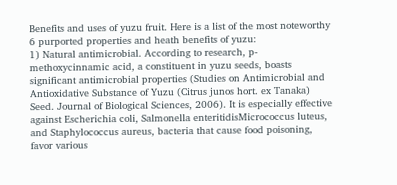Benefits and uses of yuzu fruit. Here is a list of the most noteworthy 6 purported properties and heath benefits of yuzu:
1) Natural antimicrobial. According to research, p-methoxycinnamic acid, a constituent in yuzu seeds, boasts significant antimicrobial properties (Studies on Antimicrobial and Antioxidative Substance of Yuzu (Citrus junos hort. ex Tanaka) Seed. Journal of Biological Sciences, 2006). It is especially effective against Escherichia coli, Salmonella enteritidisMicrococcus luteus, and Staphylococcus aureus, bacteria that cause food poisoning, favor various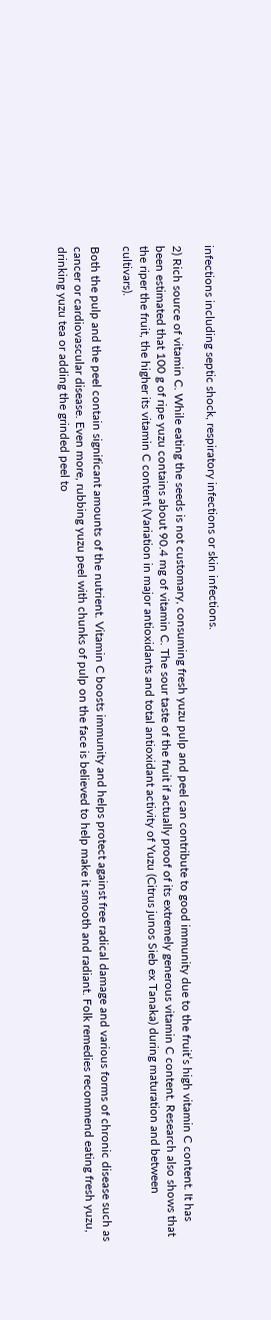infections including septic shock, respiratory infections or skin infections.

2) Rich source of vitamin C. While eating the seeds is not customary, consuming fresh yuzu pulp and peel can contribute to good immunity due to the fruit’s high vitamin C content. It has been estimated that 100 g of ripe yuzu contains about 90.4 mg of vitamin C. The sour taste of the fruit if actually proof of its extremely generous vitamin C content. Research also shows that the riper the fruit, the higher its vitamin C content (Variation in major antioxidants and total antioxidant activity of Yuzu (Citrus junos Sieb ex Tanaka) during maturation and between cultivars).

Both the pulp and the peel contain significant amounts of the nutrient. Vitamin C boosts immunity and helps protect against free radical damage and various forms of chronic disease such as cancer or cardiovascular disease. Even more, rubbing yuzu peel with chunks of pulp on the face is believed to help make it smooth and radiant. Folk remedies recommend eating fresh yuzu, drinking yuzu tea or adding the grinded peel to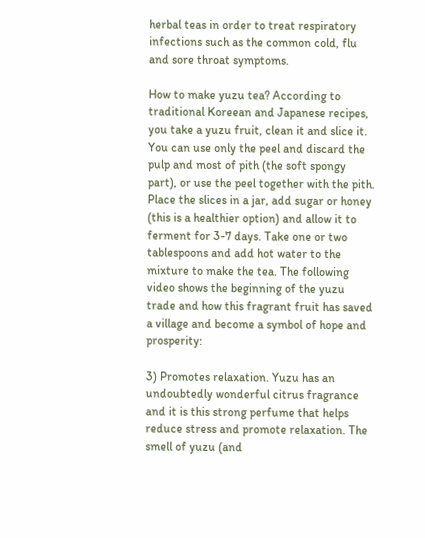herbal teas in order to treat respiratory infections such as the common cold, flu and sore throat symptoms.

How to make yuzu tea? According to traditional Koreean and Japanese recipes, you take a yuzu fruit, clean it and slice it. You can use only the peel and discard the pulp and most of pith (the soft spongy part), or use the peel together with the pith. Place the slices in a jar, add sugar or honey (this is a healthier option) and allow it to ferment for 3-7 days. Take one or two tablespoons and add hot water to the mixture to make the tea. The following video shows the beginning of the yuzu trade and how this fragrant fruit has saved a village and become a symbol of hope and prosperity:

3) Promotes relaxation. Yuzu has an undoubtedly wonderful citrus fragrance and it is this strong perfume that helps reduce stress and promote relaxation. The smell of yuzu (and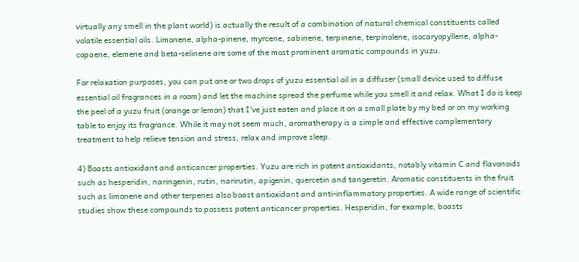virtually any smell in the plant world) is actually the result of a combination of natural chemical constituents called volatile essential oils. Limonene, alpha-pinene, myrcene, sabinene, terpinene, terpinolene, isocaryopyllene, alpha-copaene, elemene and beta-selinene are some of the most prominent aromatic compounds in yuzu.

For relaxation purposes, you can put one or two drops of yuzu essential oil in a diffuser (small device used to diffuse essential oil fragrances in a room) and let the machine spread the perfume while you smell it and relax. What I do is keep the peel of a yuzu fruit (orange or lemon) that I’ve just eaten and place it on a small plate by my bed or on my working table to enjoy its fragrance. While it may not seem much, aromatherapy is a simple and effective complementary treatment to help relieve tension and stress, relax and improve sleep.

4) Boasts antioxidant and anticancer properties. Yuzu are rich in potent antioxidants, notably vitamin C and flavonoids such as hesperidin, naringenin, rutin, narirutin, apigenin, quercetin and tangeretin. Aromatic constituents in the fruit such as limonene and other terpenes also boast antioxidant and anti-inflammatory properties. A wide range of scientific studies show these compounds to possess potent anticancer properties. Hesperidin, for example, boasts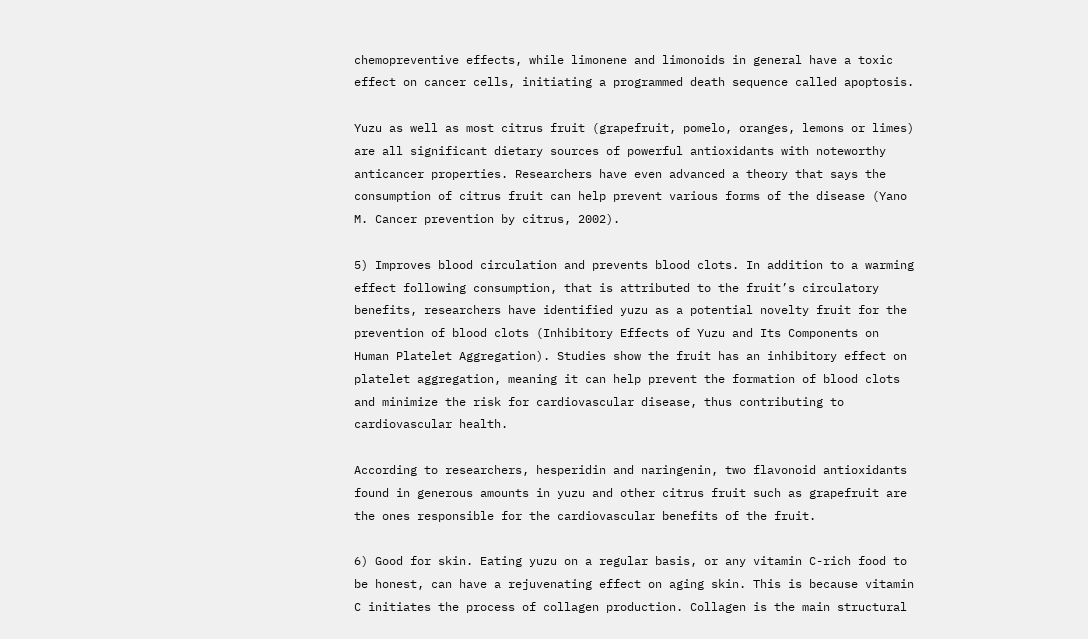chemopreventive effects, while limonene and limonoids in general have a toxic effect on cancer cells, initiating a programmed death sequence called apoptosis.

Yuzu as well as most citrus fruit (grapefruit, pomelo, oranges, lemons or limes) are all significant dietary sources of powerful antioxidants with noteworthy anticancer properties. Researchers have even advanced a theory that says the consumption of citrus fruit can help prevent various forms of the disease (Yano M. Cancer prevention by citrus, 2002).

5) Improves blood circulation and prevents blood clots. In addition to a warming effect following consumption, that is attributed to the fruit’s circulatory benefits, researchers have identified yuzu as a potential novelty fruit for the prevention of blood clots (Inhibitory Effects of Yuzu and Its Components on Human Platelet Aggregation). Studies show the fruit has an inhibitory effect on platelet aggregation, meaning it can help prevent the formation of blood clots and minimize the risk for cardiovascular disease, thus contributing to cardiovascular health.

According to researchers, hesperidin and naringenin, two flavonoid antioxidants found in generous amounts in yuzu and other citrus fruit such as grapefruit are the ones responsible for the cardiovascular benefits of the fruit.

6) Good for skin. Eating yuzu on a regular basis, or any vitamin C-rich food to be honest, can have a rejuvenating effect on aging skin. This is because vitamin C initiates the process of collagen production. Collagen is the main structural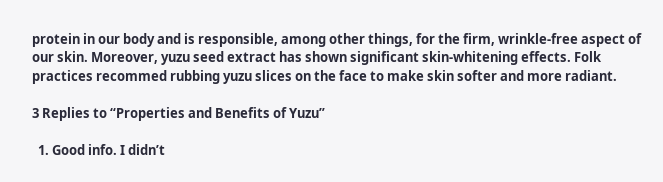protein in our body and is responsible, among other things, for the firm, wrinkle-free aspect of our skin. Moreover, yuzu seed extract has shown significant skin-whitening effects. Folk practices recommed rubbing yuzu slices on the face to make skin softer and more radiant.

3 Replies to “Properties and Benefits of Yuzu”

  1. Good info. I didn’t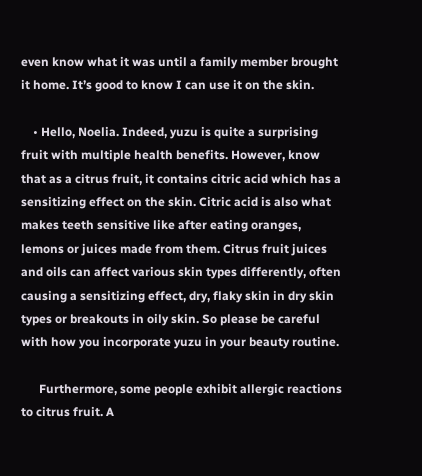even know what it was until a family member brought it home. It’s good to know I can use it on the skin.

    • Hello, Noelia. Indeed, yuzu is quite a surprising fruit with multiple health benefits. However, know that as a citrus fruit, it contains citric acid which has a sensitizing effect on the skin. Citric acid is also what makes teeth sensitive like after eating oranges, lemons or juices made from them. Citrus fruit juices and oils can affect various skin types differently, often causing a sensitizing effect, dry, flaky skin in dry skin types or breakouts in oily skin. So please be careful with how you incorporate yuzu in your beauty routine.

      Furthermore, some people exhibit allergic reactions to citrus fruit. A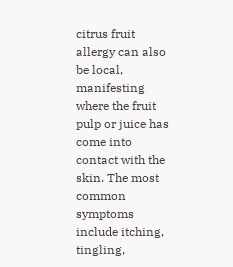citrus fruit allergy can also be local, manifesting where the fruit pulp or juice has come into contact with the skin. The most common symptoms include itching, tingling,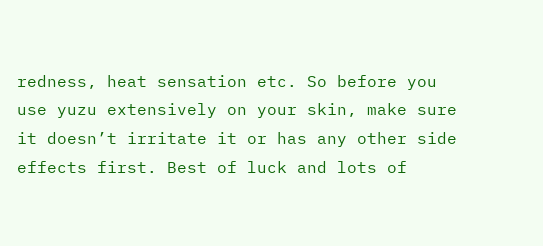redness, heat sensation etc. So before you use yuzu extensively on your skin, make sure it doesn’t irritate it or has any other side effects first. Best of luck and lots of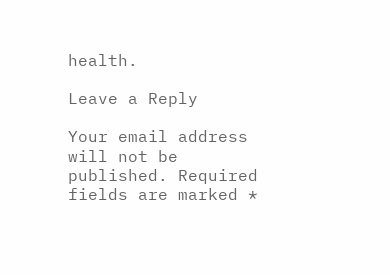health.

Leave a Reply

Your email address will not be published. Required fields are marked *